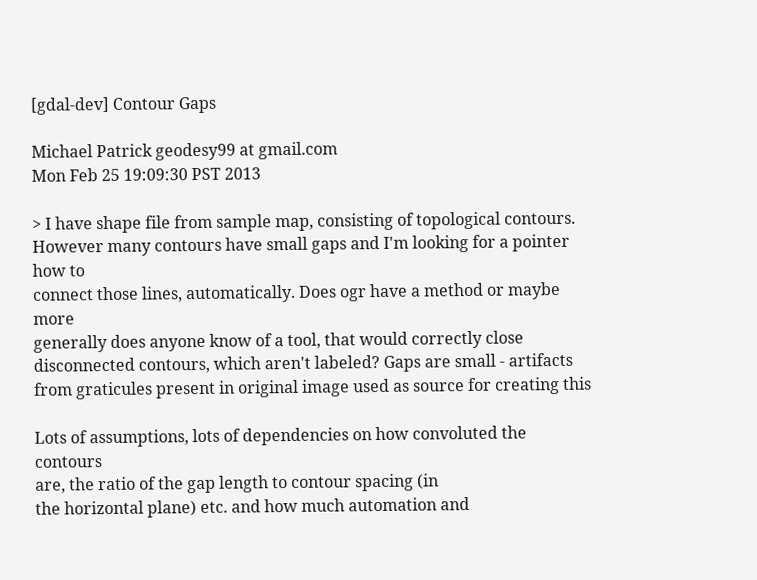[gdal-dev] Contour Gaps

Michael Patrick geodesy99 at gmail.com
Mon Feb 25 19:09:30 PST 2013

> I have shape file from sample map, consisting of topological contours.
However many contours have small gaps and I'm looking for a pointer how to
connect those lines, automatically. Does ogr have a method or maybe more
generally does anyone know of a tool, that would correctly close
disconnected contours, which aren't labeled? Gaps are small - artifacts
from graticules present in original image used as source for creating this

Lots of assumptions, lots of dependencies on how convoluted the contours
are, the ratio of the gap length to contour spacing (in
the horizontal plane) etc. and how much automation and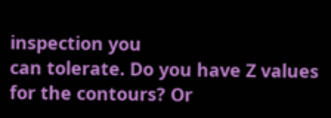inspection you
can tolerate. Do you have Z values for the contours? Or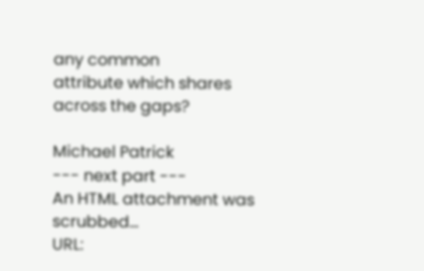any common
attribute which shares across the gaps?

Michael Patrick
--- next part ---
An HTML attachment was scrubbed...
URL: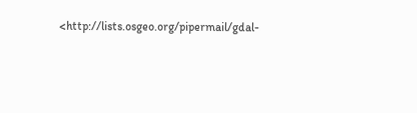<http://lists.osgeo.org/pipermail/gdal-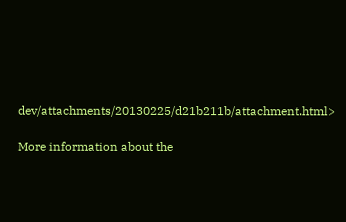dev/attachments/20130225/d21b211b/attachment.html>

More information about the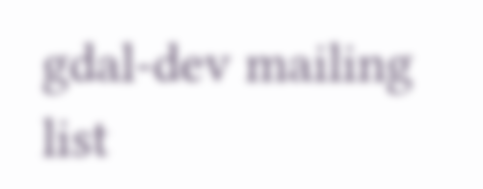gdal-dev mailing list